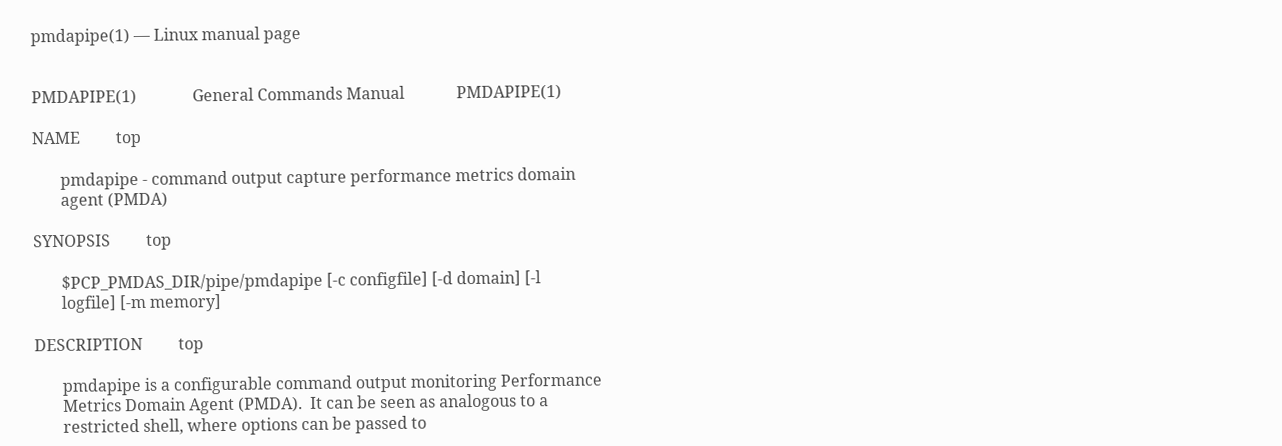pmdapipe(1) — Linux manual page


PMDAPIPE(1)              General Commands Manual             PMDAPIPE(1)

NAME         top

       pmdapipe - command output capture performance metrics domain
       agent (PMDA)

SYNOPSIS         top

       $PCP_PMDAS_DIR/pipe/pmdapipe [-c configfile] [-d domain] [-l
       logfile] [-m memory]

DESCRIPTION         top

       pmdapipe is a configurable command output monitoring Performance
       Metrics Domain Agent (PMDA).  It can be seen as analogous to a
       restricted shell, where options can be passed to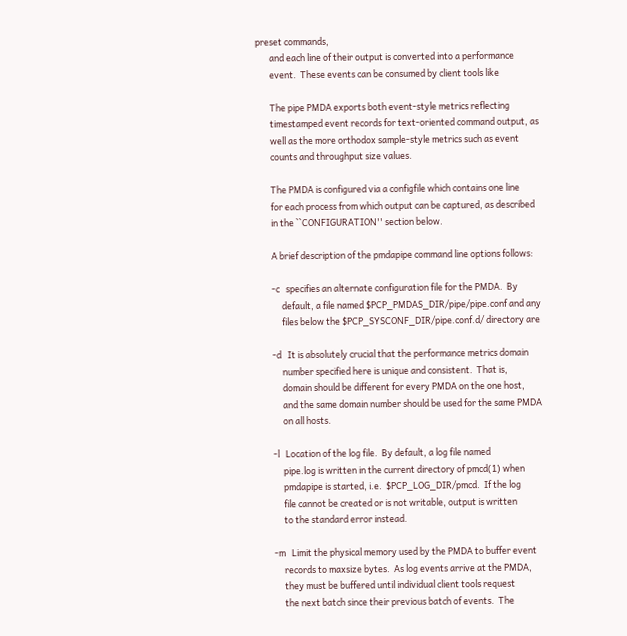preset commands,
       and each line of their output is converted into a performance
       event.  These events can be consumed by client tools like

       The pipe PMDA exports both event-style metrics reflecting
       timestamped event records for text-oriented command output, as
       well as the more orthodox sample-style metrics such as event
       counts and throughput size values.

       The PMDA is configured via a configfile which contains one line
       for each process from which output can be captured, as described
       in the ``CONFIGURATION'' section below.

       A brief description of the pmdapipe command line options follows:

       -c   specifies an alternate configuration file for the PMDA.  By
            default, a file named $PCP_PMDAS_DIR/pipe/pipe.conf and any
            files below the $PCP_SYSCONF_DIR/pipe.conf.d/ directory are

       -d   It is absolutely crucial that the performance metrics domain
            number specified here is unique and consistent.  That is,
            domain should be different for every PMDA on the one host,
            and the same domain number should be used for the same PMDA
            on all hosts.

       -l   Location of the log file.  By default, a log file named
            pipe.log is written in the current directory of pmcd(1) when
            pmdapipe is started, i.e.  $PCP_LOG_DIR/pmcd.  If the log
            file cannot be created or is not writable, output is written
            to the standard error instead.

       -m   Limit the physical memory used by the PMDA to buffer event
            records to maxsize bytes.  As log events arrive at the PMDA,
            they must be buffered until individual client tools request
            the next batch since their previous batch of events.  The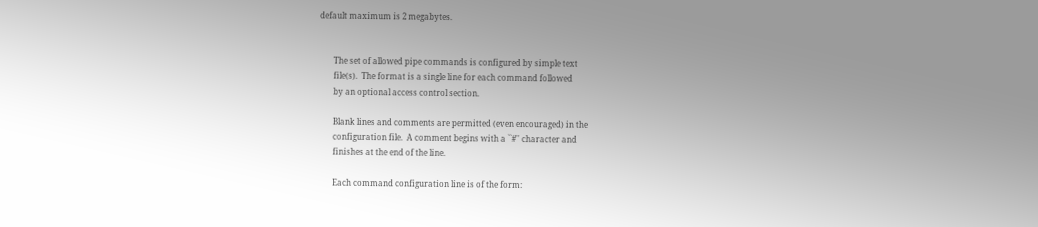default maximum is 2 megabytes.


       The set of allowed pipe commands is configured by simple text
       file(s).  The format is a single line for each command followed
       by an optional access control section.

       Blank lines and comments are permitted (even encouraged) in the
       configuration file.  A comment begins with a ``#'' character and
       finishes at the end of the line.

       Each command configuration line is of the form: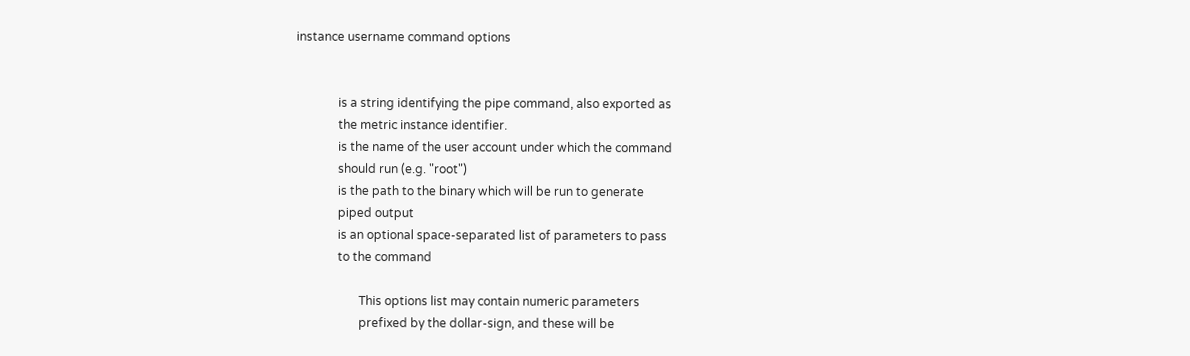instance username command options


              is a string identifying the pipe command, also exported as
              the metric instance identifier.
              is the name of the user account under which the command
              should run (e.g. "root")
              is the path to the binary which will be run to generate
              piped output
              is an optional space-separated list of parameters to pass
              to the command

                     This options list may contain numeric parameters
                     prefixed by the dollar-sign, and these will be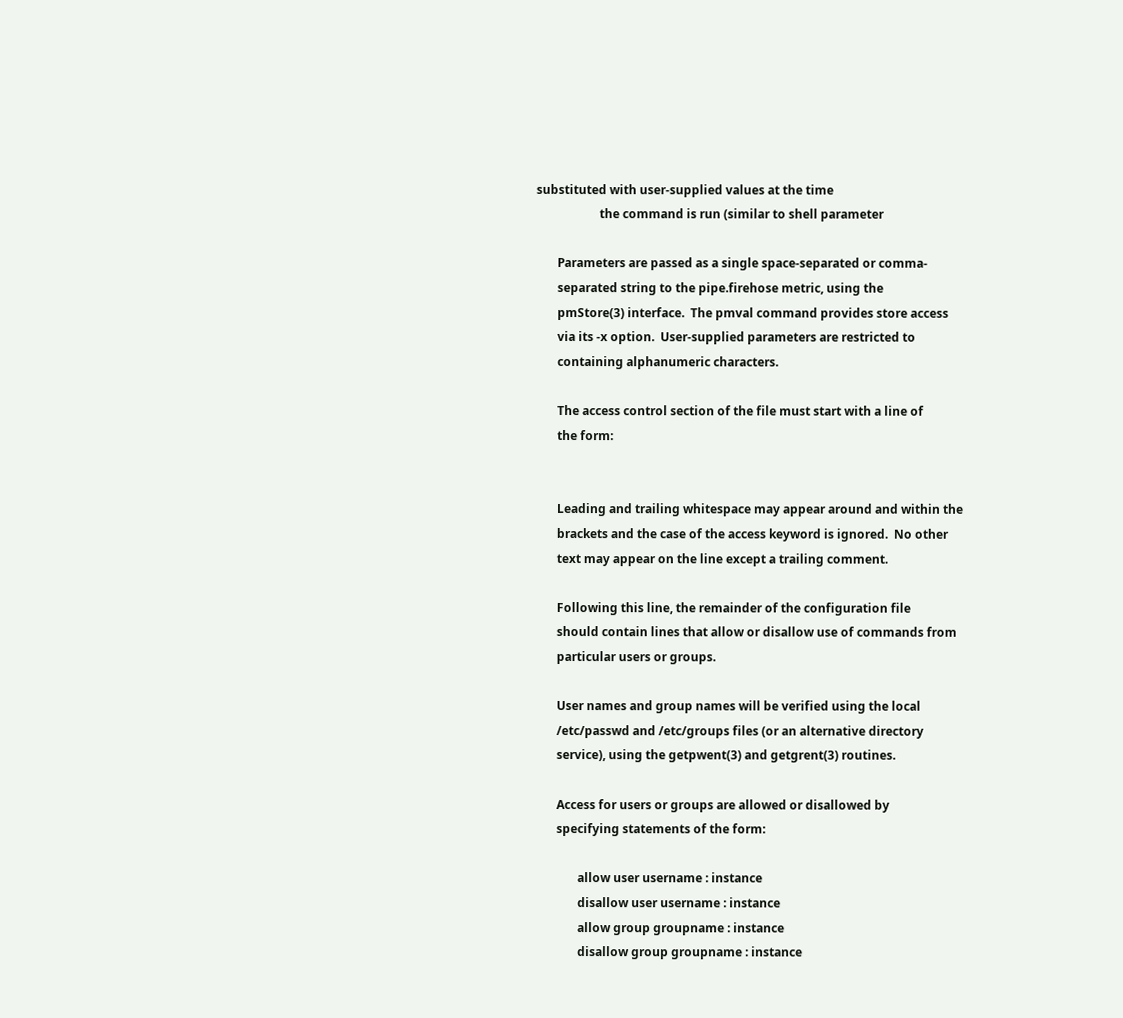substituted with user-supplied values at the time
                     the command is run (similar to shell parameter

       Parameters are passed as a single space-separated or comma-
       separated string to the pipe.firehose metric, using the
       pmStore(3) interface.  The pmval command provides store access
       via its -x option.  User-supplied parameters are restricted to
       containing alphanumeric characters.

       The access control section of the file must start with a line of
       the form:


       Leading and trailing whitespace may appear around and within the
       brackets and the case of the access keyword is ignored.  No other
       text may appear on the line except a trailing comment.

       Following this line, the remainder of the configuration file
       should contain lines that allow or disallow use of commands from
       particular users or groups.

       User names and group names will be verified using the local
       /etc/passwd and /etc/groups files (or an alternative directory
       service), using the getpwent(3) and getgrent(3) routines.

       Access for users or groups are allowed or disallowed by
       specifying statements of the form:

              allow user username : instance
              disallow user username : instance
              allow group groupname : instance
              disallow group groupname : instance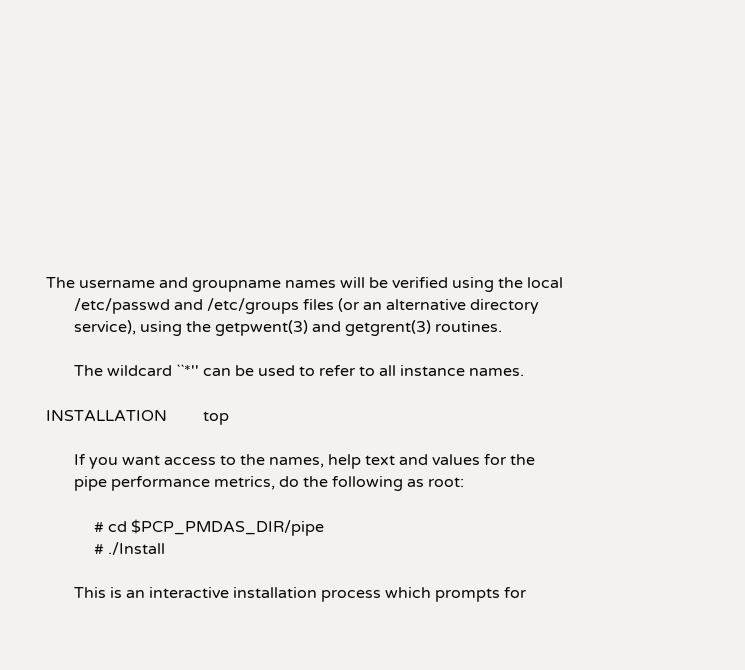The username and groupname names will be verified using the local
       /etc/passwd and /etc/groups files (or an alternative directory
       service), using the getpwent(3) and getgrent(3) routines.

       The wildcard ``*'' can be used to refer to all instance names.

INSTALLATION         top

       If you want access to the names, help text and values for the
       pipe performance metrics, do the following as root:

            # cd $PCP_PMDAS_DIR/pipe
            # ./Install

       This is an interactive installation process which prompts for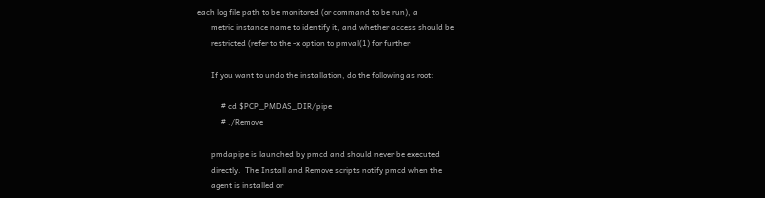each log file path to be monitored (or command to be run), a
       metric instance name to identify it, and whether access should be
       restricted (refer to the -x option to pmval(1) for further

       If you want to undo the installation, do the following as root:

            # cd $PCP_PMDAS_DIR/pipe
            # ./Remove

       pmdapipe is launched by pmcd and should never be executed
       directly.  The Install and Remove scripts notify pmcd when the
       agent is installed or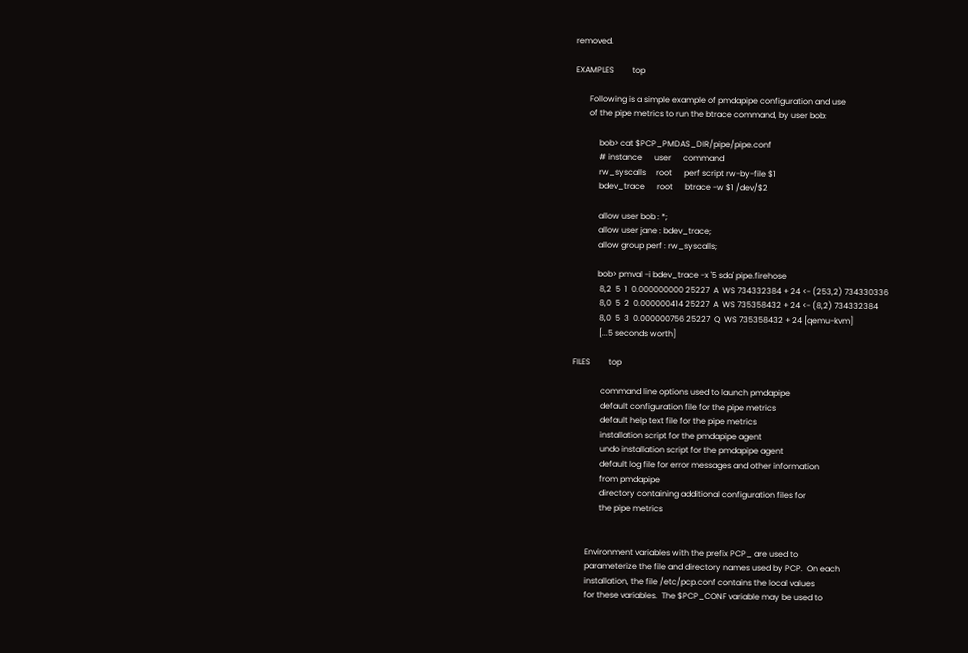removed.

EXAMPLES         top

       Following is a simple example of pmdapipe configuration and use
       of the pipe metrics to run the btrace command, by user bob:

            bob> cat $PCP_PMDAS_DIR/pipe/pipe.conf
            # instance      user      command
            rw_syscalls     root      perf script rw-by-file $1
            bdev_trace      root      btrace -w $1 /dev/$2

            allow user bob : *;
            allow user jane : bdev_trace;
            allow group perf : rw_syscalls;

            bob> pmval -i bdev_trace -x '5 sda' pipe.firehose
             8,2  5  1  0.000000000 25227  A  WS 734332384 + 24 <- (253,2) 734330336
             8,0  5  2  0.000000414 25227  A  WS 735358432 + 24 <- (8,2) 734332384
             8,0  5  3  0.000000756 25227  Q  WS 735358432 + 24 [qemu-kvm]
             [...5 seconds worth]

FILES         top

              command line options used to launch pmdapipe
              default configuration file for the pipe metrics
              default help text file for the pipe metrics
              installation script for the pmdapipe agent
              undo installation script for the pmdapipe agent
              default log file for error messages and other information
              from pmdapipe
              directory containing additional configuration files for
              the pipe metrics


       Environment variables with the prefix PCP_ are used to
       parameterize the file and directory names used by PCP.  On each
       installation, the file /etc/pcp.conf contains the local values
       for these variables.  The $PCP_CONF variable may be used to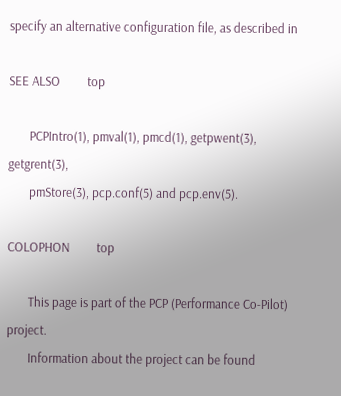specify an alternative configuration file, as described in

SEE ALSO         top

       PCPIntro(1), pmval(1), pmcd(1), getpwent(3), getgrent(3),
       pmStore(3), pcp.conf(5) and pcp.env(5).

COLOPHON         top

       This page is part of the PCP (Performance Co-Pilot) project.
       Information about the project can be found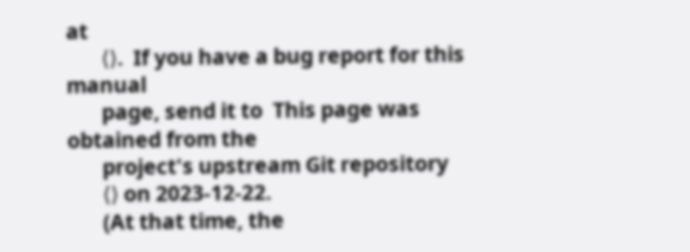at
       ⟨⟩.  If you have a bug report for this manual
       page, send it to  This page was obtained from the
       project's upstream Git repository
       ⟨⟩ on 2023-12-22.
       (At that time, the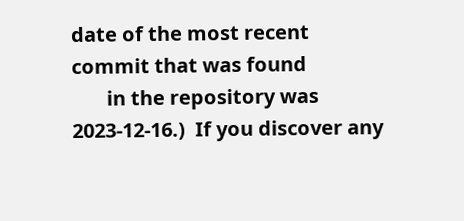date of the most recent commit that was found
       in the repository was 2023-12-16.)  If you discover any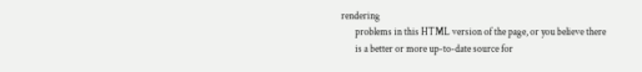rendering
       problems in this HTML version of the page, or you believe there
       is a better or more up-to-date source for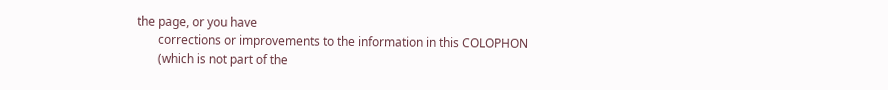the page, or you have
       corrections or improvements to the information in this COLOPHON
       (which is not part of the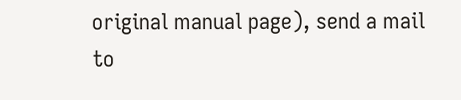original manual page), send a mail to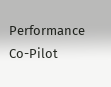Performance Co-Pilot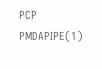PCP                       PMDAPIPE(1)